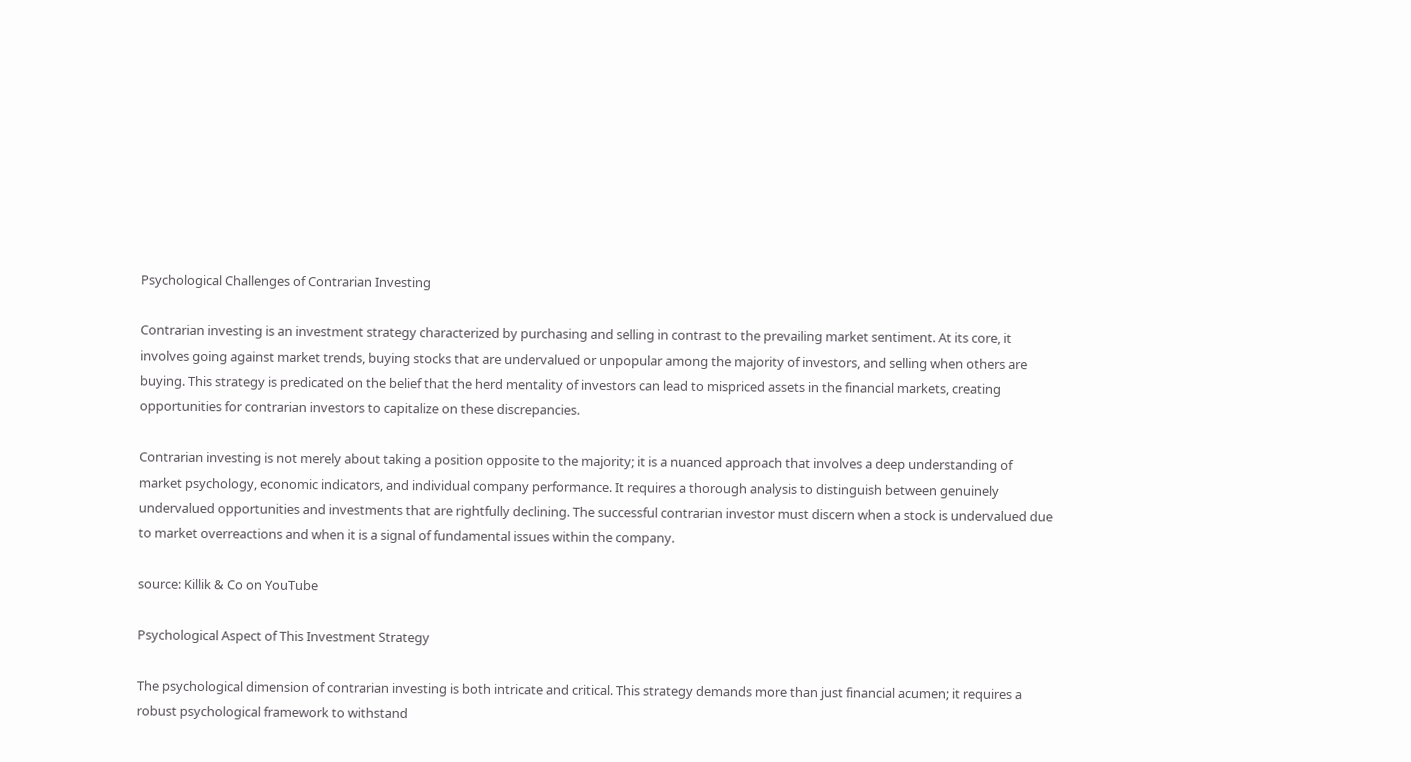Psychological Challenges of Contrarian Investing

Contrarian investing is an investment strategy characterized by purchasing and selling in contrast to the prevailing market sentiment. At its core, it involves going against market trends, buying stocks that are undervalued or unpopular among the majority of investors, and selling when others are buying. This strategy is predicated on the belief that the herd mentality of investors can lead to mispriced assets in the financial markets, creating opportunities for contrarian investors to capitalize on these discrepancies.

Contrarian investing is not merely about taking a position opposite to the majority; it is a nuanced approach that involves a deep understanding of market psychology, economic indicators, and individual company performance. It requires a thorough analysis to distinguish between genuinely undervalued opportunities and investments that are rightfully declining. The successful contrarian investor must discern when a stock is undervalued due to market overreactions and when it is a signal of fundamental issues within the company.

source: Killik & Co on YouTube

Psychological Aspect of This Investment Strategy

The psychological dimension of contrarian investing is both intricate and critical. This strategy demands more than just financial acumen; it requires a robust psychological framework to withstand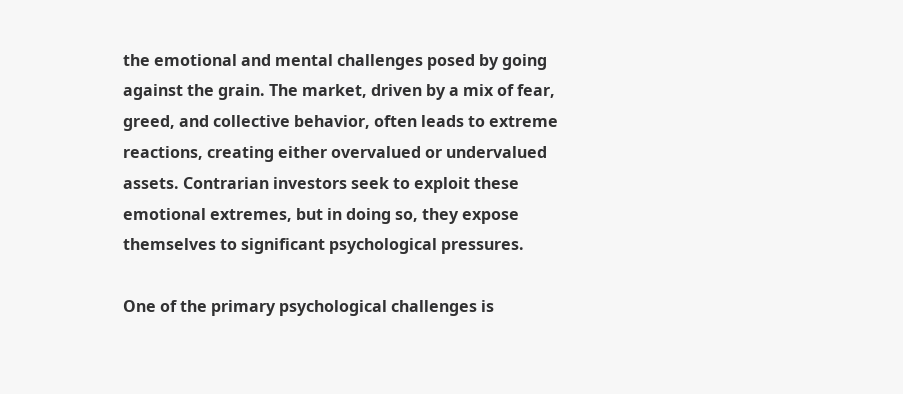the emotional and mental challenges posed by going against the grain. The market, driven by a mix of fear, greed, and collective behavior, often leads to extreme reactions, creating either overvalued or undervalued assets. Contrarian investors seek to exploit these emotional extremes, but in doing so, they expose themselves to significant psychological pressures.

One of the primary psychological challenges is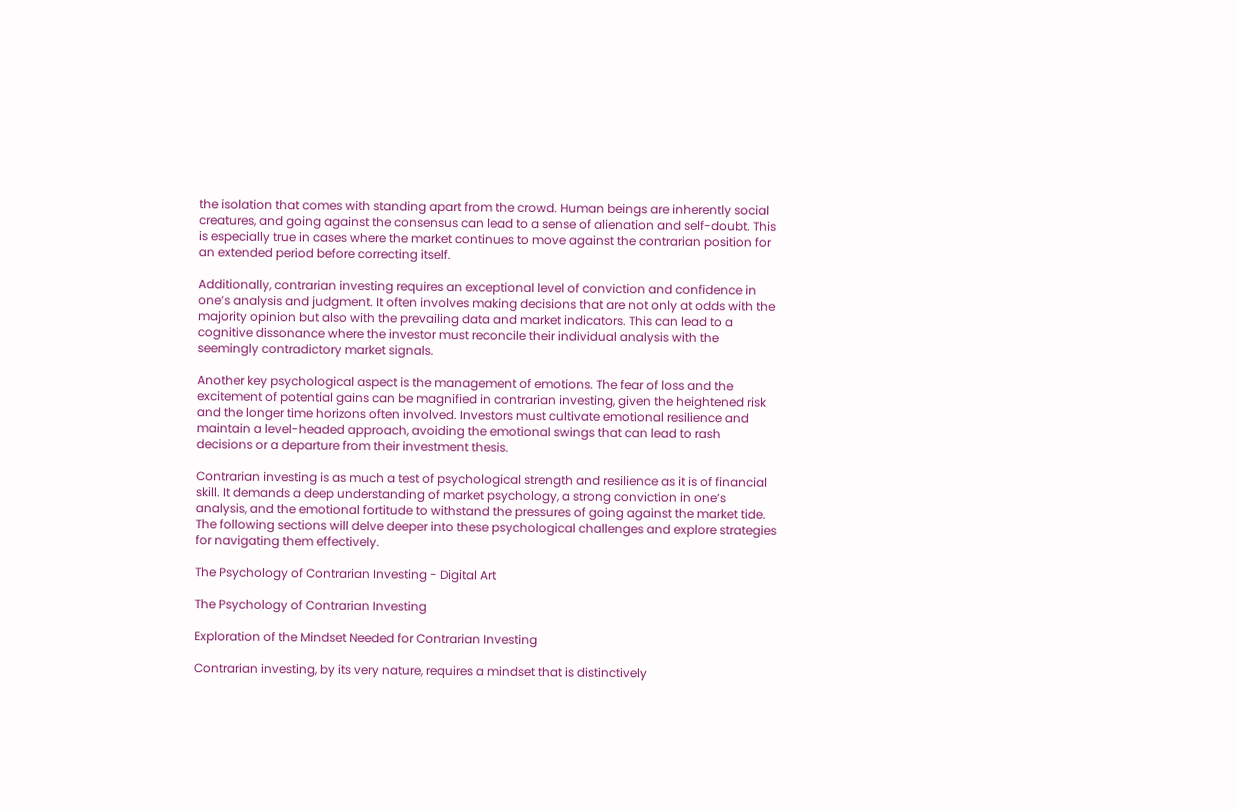the isolation that comes with standing apart from the crowd. Human beings are inherently social creatures, and going against the consensus can lead to a sense of alienation and self-doubt. This is especially true in cases where the market continues to move against the contrarian position for an extended period before correcting itself.

Additionally, contrarian investing requires an exceptional level of conviction and confidence in one’s analysis and judgment. It often involves making decisions that are not only at odds with the majority opinion but also with the prevailing data and market indicators. This can lead to a cognitive dissonance where the investor must reconcile their individual analysis with the seemingly contradictory market signals.

Another key psychological aspect is the management of emotions. The fear of loss and the excitement of potential gains can be magnified in contrarian investing, given the heightened risk and the longer time horizons often involved. Investors must cultivate emotional resilience and maintain a level-headed approach, avoiding the emotional swings that can lead to rash decisions or a departure from their investment thesis.

Contrarian investing is as much a test of psychological strength and resilience as it is of financial skill. It demands a deep understanding of market psychology, a strong conviction in one’s analysis, and the emotional fortitude to withstand the pressures of going against the market tide. The following sections will delve deeper into these psychological challenges and explore strategies for navigating them effectively.

The Psychology of Contrarian Investing - Digital Art

The Psychology of Contrarian Investing

Exploration of the Mindset Needed for Contrarian Investing

Contrarian investing, by its very nature, requires a mindset that is distinctively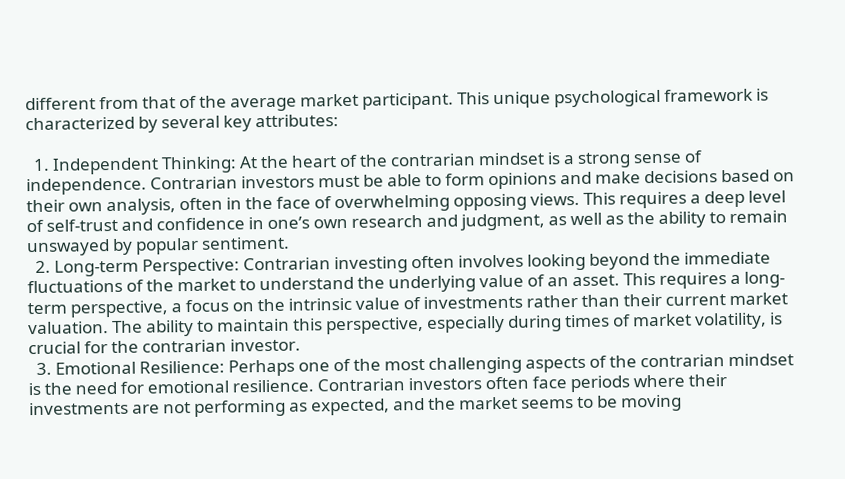different from that of the average market participant. This unique psychological framework is characterized by several key attributes:

  1. Independent Thinking: At the heart of the contrarian mindset is a strong sense of independence. Contrarian investors must be able to form opinions and make decisions based on their own analysis, often in the face of overwhelming opposing views. This requires a deep level of self-trust and confidence in one’s own research and judgment, as well as the ability to remain unswayed by popular sentiment.
  2. Long-term Perspective: Contrarian investing often involves looking beyond the immediate fluctuations of the market to understand the underlying value of an asset. This requires a long-term perspective, a focus on the intrinsic value of investments rather than their current market valuation. The ability to maintain this perspective, especially during times of market volatility, is crucial for the contrarian investor.
  3. Emotional Resilience: Perhaps one of the most challenging aspects of the contrarian mindset is the need for emotional resilience. Contrarian investors often face periods where their investments are not performing as expected, and the market seems to be moving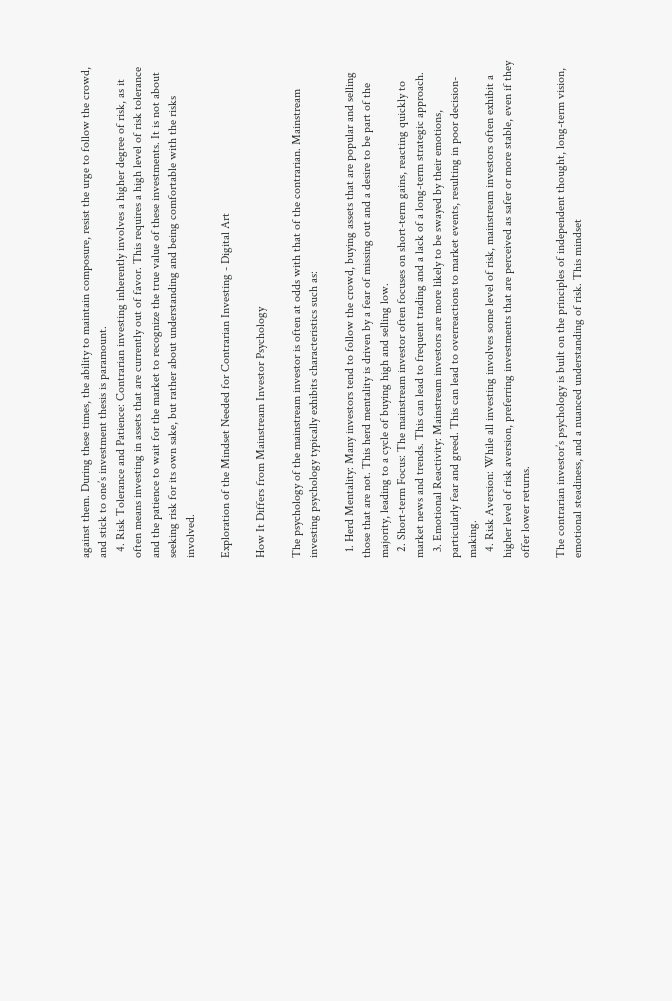against them. During these times, the ability to maintain composure, resist the urge to follow the crowd, and stick to one’s investment thesis is paramount.
  4. Risk Tolerance and Patience: Contrarian investing inherently involves a higher degree of risk, as it often means investing in assets that are currently out of favor. This requires a high level of risk tolerance and the patience to wait for the market to recognize the true value of these investments. It is not about seeking risk for its own sake, but rather about understanding and being comfortable with the risks involved.

Exploration of the Mindset Needed for Contrarian Investing - Digital Art

How It Differs from Mainstream Investor Psychology

The psychology of the mainstream investor is often at odds with that of the contrarian. Mainstream investing psychology typically exhibits characteristics such as:

  1. Herd Mentality: Many investors tend to follow the crowd, buying assets that are popular and selling those that are not. This herd mentality is driven by a fear of missing out and a desire to be part of the majority, leading to a cycle of buying high and selling low.
  2. Short-term Focus: The mainstream investor often focuses on short-term gains, reacting quickly to market news and trends. This can lead to frequent trading and a lack of a long-term strategic approach.
  3. Emotional Reactivity: Mainstream investors are more likely to be swayed by their emotions, particularly fear and greed. This can lead to overreactions to market events, resulting in poor decision-making.
  4. Risk Aversion: While all investing involves some level of risk, mainstream investors often exhibit a higher level of risk aversion, preferring investments that are perceived as safer or more stable, even if they offer lower returns.

The contrarian investor’s psychology is built on the principles of independent thought, long-term vision, emotional steadiness, and a nuanced understanding of risk. This mindset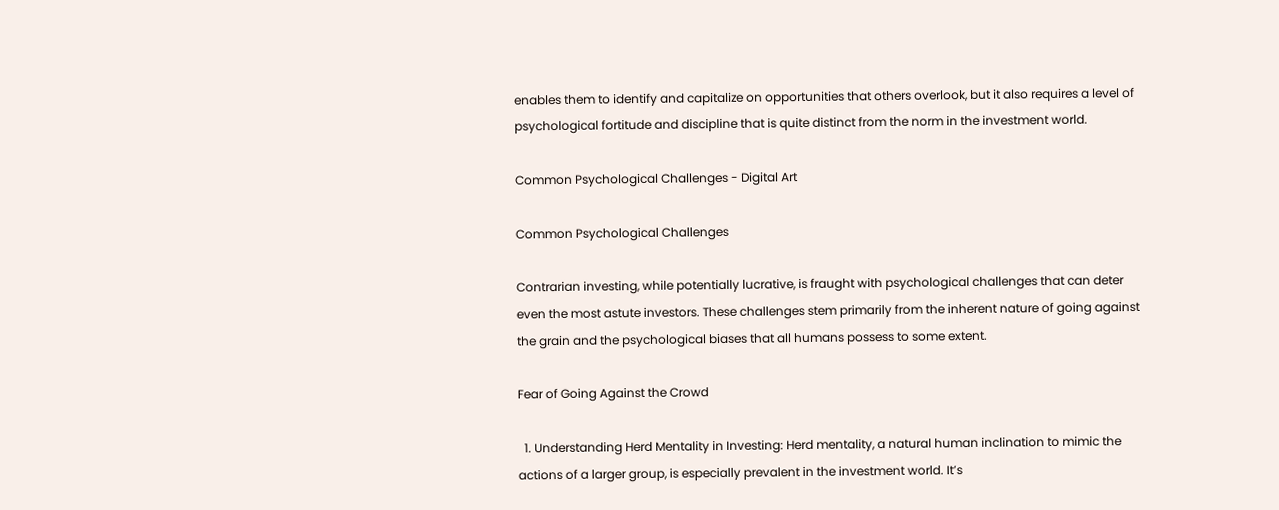enables them to identify and capitalize on opportunities that others overlook, but it also requires a level of psychological fortitude and discipline that is quite distinct from the norm in the investment world.

Common Psychological Challenges - Digital Art

Common Psychological Challenges

Contrarian investing, while potentially lucrative, is fraught with psychological challenges that can deter even the most astute investors. These challenges stem primarily from the inherent nature of going against the grain and the psychological biases that all humans possess to some extent.

Fear of Going Against the Crowd

  1. Understanding Herd Mentality in Investing: Herd mentality, a natural human inclination to mimic the actions of a larger group, is especially prevalent in the investment world. It’s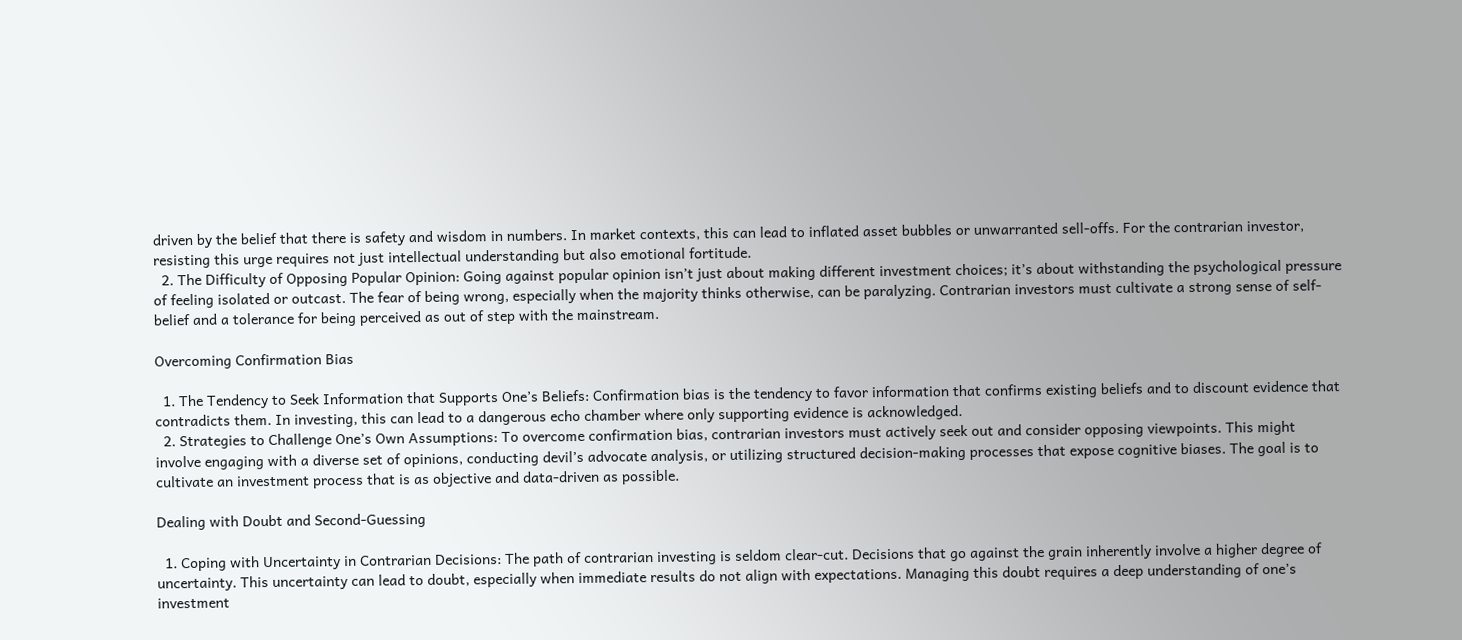driven by the belief that there is safety and wisdom in numbers. In market contexts, this can lead to inflated asset bubbles or unwarranted sell-offs. For the contrarian investor, resisting this urge requires not just intellectual understanding but also emotional fortitude.
  2. The Difficulty of Opposing Popular Opinion: Going against popular opinion isn’t just about making different investment choices; it’s about withstanding the psychological pressure of feeling isolated or outcast. The fear of being wrong, especially when the majority thinks otherwise, can be paralyzing. Contrarian investors must cultivate a strong sense of self-belief and a tolerance for being perceived as out of step with the mainstream.

Overcoming Confirmation Bias

  1. The Tendency to Seek Information that Supports One’s Beliefs: Confirmation bias is the tendency to favor information that confirms existing beliefs and to discount evidence that contradicts them. In investing, this can lead to a dangerous echo chamber where only supporting evidence is acknowledged.
  2. Strategies to Challenge One’s Own Assumptions: To overcome confirmation bias, contrarian investors must actively seek out and consider opposing viewpoints. This might involve engaging with a diverse set of opinions, conducting devil’s advocate analysis, or utilizing structured decision-making processes that expose cognitive biases. The goal is to cultivate an investment process that is as objective and data-driven as possible.

Dealing with Doubt and Second-Guessing

  1. Coping with Uncertainty in Contrarian Decisions: The path of contrarian investing is seldom clear-cut. Decisions that go against the grain inherently involve a higher degree of uncertainty. This uncertainty can lead to doubt, especially when immediate results do not align with expectations. Managing this doubt requires a deep understanding of one’s investment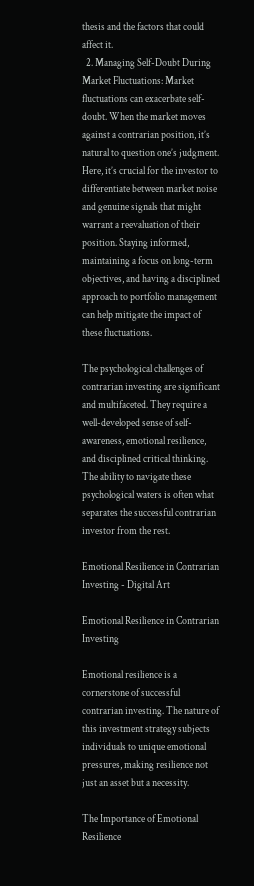thesis and the factors that could affect it.
  2. Managing Self-Doubt During Market Fluctuations: Market fluctuations can exacerbate self-doubt. When the market moves against a contrarian position, it’s natural to question one’s judgment. Here, it’s crucial for the investor to differentiate between market noise and genuine signals that might warrant a reevaluation of their position. Staying informed, maintaining a focus on long-term objectives, and having a disciplined approach to portfolio management can help mitigate the impact of these fluctuations.

The psychological challenges of contrarian investing are significant and multifaceted. They require a well-developed sense of self-awareness, emotional resilience, and disciplined critical thinking. The ability to navigate these psychological waters is often what separates the successful contrarian investor from the rest.

Emotional Resilience in Contrarian Investing - Digital Art

Emotional Resilience in Contrarian Investing

Emotional resilience is a cornerstone of successful contrarian investing. The nature of this investment strategy subjects individuals to unique emotional pressures, making resilience not just an asset but a necessity.

The Importance of Emotional Resilience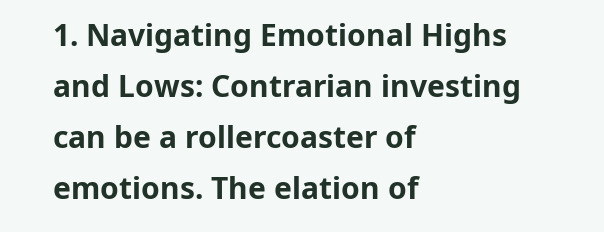1. Navigating Emotional Highs and Lows: Contrarian investing can be a rollercoaster of emotions. The elation of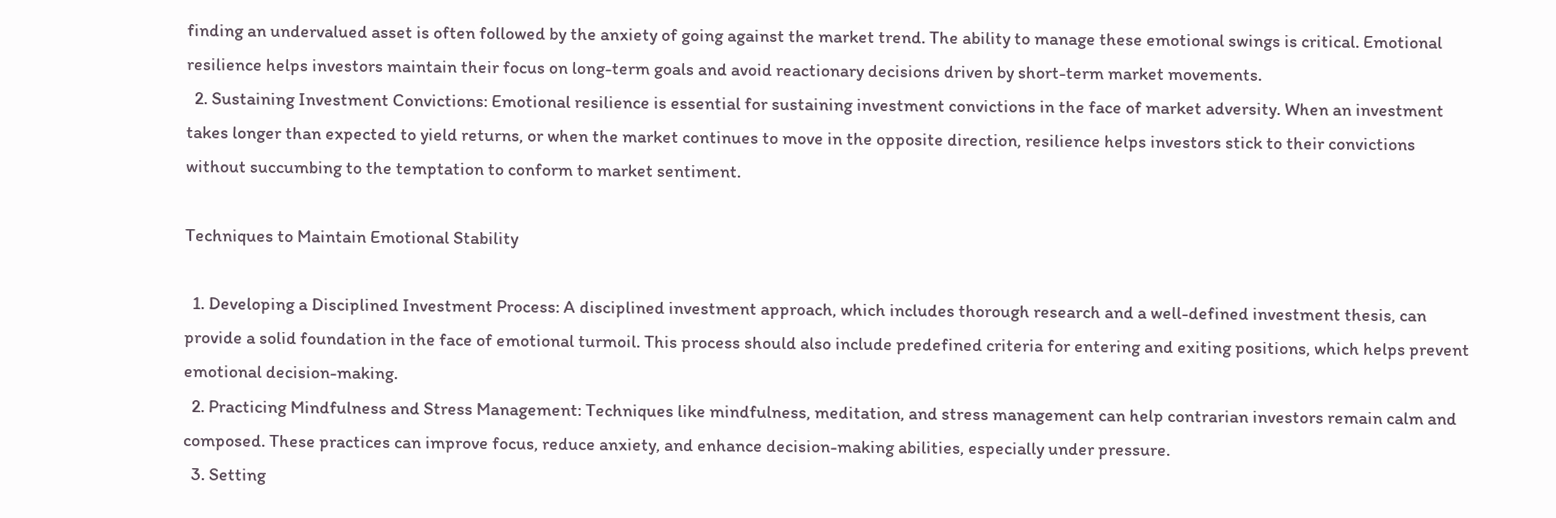finding an undervalued asset is often followed by the anxiety of going against the market trend. The ability to manage these emotional swings is critical. Emotional resilience helps investors maintain their focus on long-term goals and avoid reactionary decisions driven by short-term market movements.
  2. Sustaining Investment Convictions: Emotional resilience is essential for sustaining investment convictions in the face of market adversity. When an investment takes longer than expected to yield returns, or when the market continues to move in the opposite direction, resilience helps investors stick to their convictions without succumbing to the temptation to conform to market sentiment.

Techniques to Maintain Emotional Stability

  1. Developing a Disciplined Investment Process: A disciplined investment approach, which includes thorough research and a well-defined investment thesis, can provide a solid foundation in the face of emotional turmoil. This process should also include predefined criteria for entering and exiting positions, which helps prevent emotional decision-making.
  2. Practicing Mindfulness and Stress Management: Techniques like mindfulness, meditation, and stress management can help contrarian investors remain calm and composed. These practices can improve focus, reduce anxiety, and enhance decision-making abilities, especially under pressure.
  3. Setting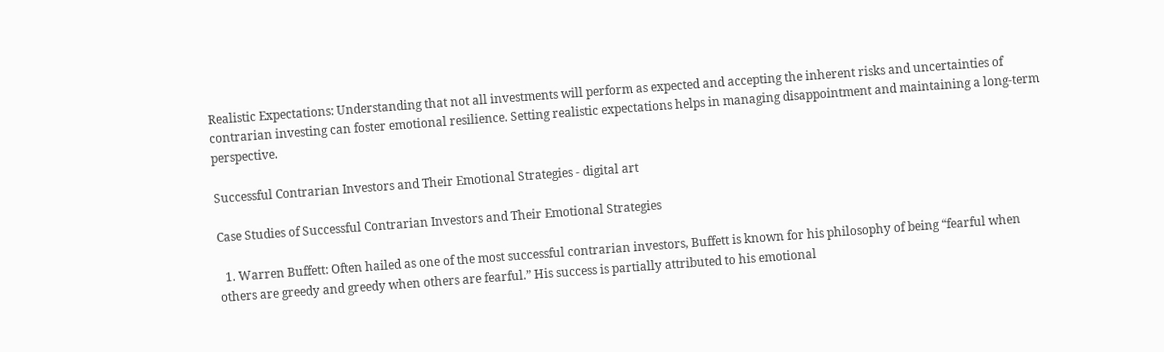Realistic Expectations: Understanding that not all investments will perform as expected and accepting the inherent risks and uncertainties of contrarian investing can foster emotional resilience. Setting realistic expectations helps in managing disappointment and maintaining a long-term perspective.

Successful Contrarian Investors and Their Emotional Strategies - digital art

Case Studies of Successful Contrarian Investors and Their Emotional Strategies

  1. Warren Buffett: Often hailed as one of the most successful contrarian investors, Buffett is known for his philosophy of being “fearful when others are greedy and greedy when others are fearful.” His success is partially attributed to his emotional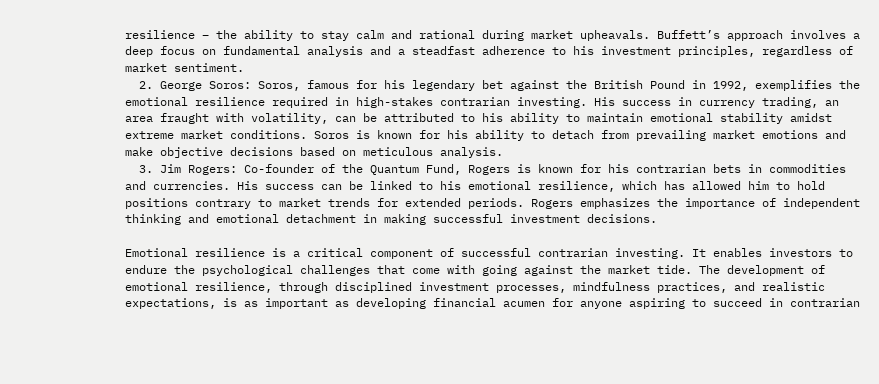resilience – the ability to stay calm and rational during market upheavals. Buffett’s approach involves a deep focus on fundamental analysis and a steadfast adherence to his investment principles, regardless of market sentiment.
  2. George Soros: Soros, famous for his legendary bet against the British Pound in 1992, exemplifies the emotional resilience required in high-stakes contrarian investing. His success in currency trading, an area fraught with volatility, can be attributed to his ability to maintain emotional stability amidst extreme market conditions. Soros is known for his ability to detach from prevailing market emotions and make objective decisions based on meticulous analysis.
  3. Jim Rogers: Co-founder of the Quantum Fund, Rogers is known for his contrarian bets in commodities and currencies. His success can be linked to his emotional resilience, which has allowed him to hold positions contrary to market trends for extended periods. Rogers emphasizes the importance of independent thinking and emotional detachment in making successful investment decisions.

Emotional resilience is a critical component of successful contrarian investing. It enables investors to endure the psychological challenges that come with going against the market tide. The development of emotional resilience, through disciplined investment processes, mindfulness practices, and realistic expectations, is as important as developing financial acumen for anyone aspiring to succeed in contrarian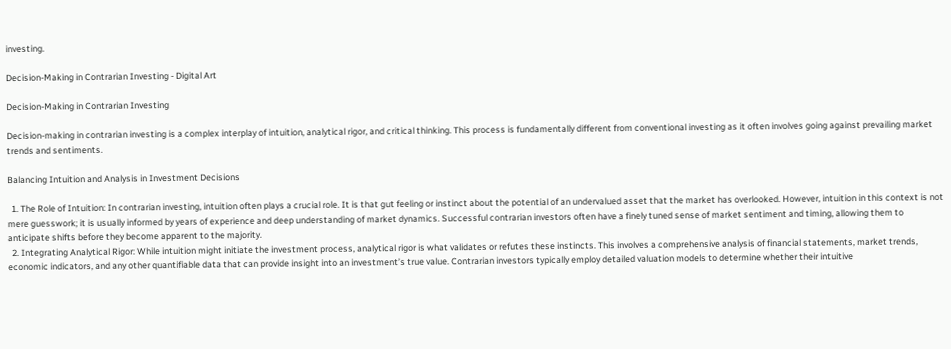investing.

Decision-Making in Contrarian Investing - Digital Art

Decision-Making in Contrarian Investing

Decision-making in contrarian investing is a complex interplay of intuition, analytical rigor, and critical thinking. This process is fundamentally different from conventional investing as it often involves going against prevailing market trends and sentiments.

Balancing Intuition and Analysis in Investment Decisions

  1. The Role of Intuition: In contrarian investing, intuition often plays a crucial role. It is that gut feeling or instinct about the potential of an undervalued asset that the market has overlooked. However, intuition in this context is not mere guesswork; it is usually informed by years of experience and deep understanding of market dynamics. Successful contrarian investors often have a finely tuned sense of market sentiment and timing, allowing them to anticipate shifts before they become apparent to the majority.
  2. Integrating Analytical Rigor: While intuition might initiate the investment process, analytical rigor is what validates or refutes these instincts. This involves a comprehensive analysis of financial statements, market trends, economic indicators, and any other quantifiable data that can provide insight into an investment’s true value. Contrarian investors typically employ detailed valuation models to determine whether their intuitive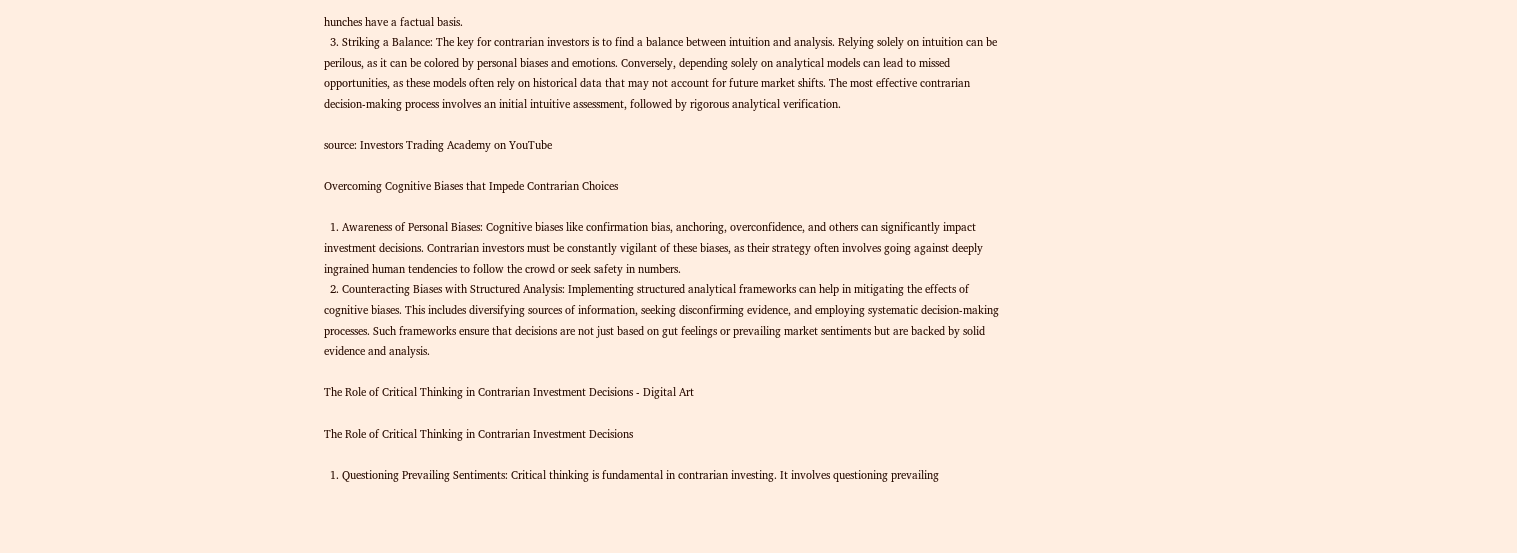hunches have a factual basis.
  3. Striking a Balance: The key for contrarian investors is to find a balance between intuition and analysis. Relying solely on intuition can be perilous, as it can be colored by personal biases and emotions. Conversely, depending solely on analytical models can lead to missed opportunities, as these models often rely on historical data that may not account for future market shifts. The most effective contrarian decision-making process involves an initial intuitive assessment, followed by rigorous analytical verification.

source: Investors Trading Academy on YouTube

Overcoming Cognitive Biases that Impede Contrarian Choices

  1. Awareness of Personal Biases: Cognitive biases like confirmation bias, anchoring, overconfidence, and others can significantly impact investment decisions. Contrarian investors must be constantly vigilant of these biases, as their strategy often involves going against deeply ingrained human tendencies to follow the crowd or seek safety in numbers.
  2. Counteracting Biases with Structured Analysis: Implementing structured analytical frameworks can help in mitigating the effects of cognitive biases. This includes diversifying sources of information, seeking disconfirming evidence, and employing systematic decision-making processes. Such frameworks ensure that decisions are not just based on gut feelings or prevailing market sentiments but are backed by solid evidence and analysis.

The Role of Critical Thinking in Contrarian Investment Decisions - Digital Art

The Role of Critical Thinking in Contrarian Investment Decisions

  1. Questioning Prevailing Sentiments: Critical thinking is fundamental in contrarian investing. It involves questioning prevailing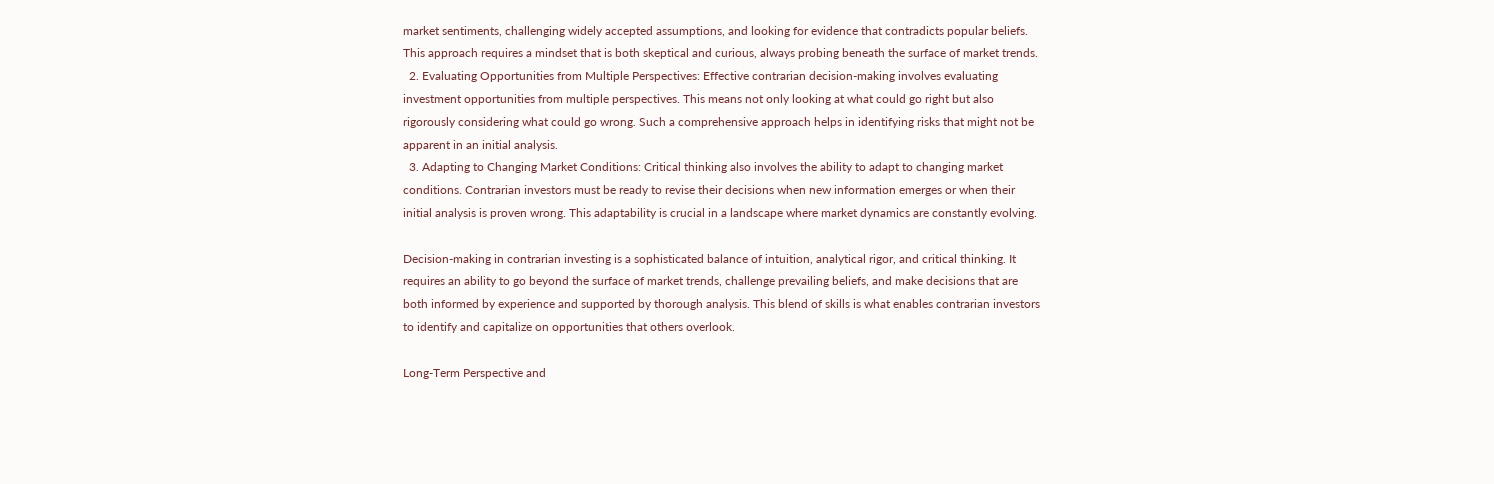market sentiments, challenging widely accepted assumptions, and looking for evidence that contradicts popular beliefs. This approach requires a mindset that is both skeptical and curious, always probing beneath the surface of market trends.
  2. Evaluating Opportunities from Multiple Perspectives: Effective contrarian decision-making involves evaluating investment opportunities from multiple perspectives. This means not only looking at what could go right but also rigorously considering what could go wrong. Such a comprehensive approach helps in identifying risks that might not be apparent in an initial analysis.
  3. Adapting to Changing Market Conditions: Critical thinking also involves the ability to adapt to changing market conditions. Contrarian investors must be ready to revise their decisions when new information emerges or when their initial analysis is proven wrong. This adaptability is crucial in a landscape where market dynamics are constantly evolving.

Decision-making in contrarian investing is a sophisticated balance of intuition, analytical rigor, and critical thinking. It requires an ability to go beyond the surface of market trends, challenge prevailing beliefs, and make decisions that are both informed by experience and supported by thorough analysis. This blend of skills is what enables contrarian investors to identify and capitalize on opportunities that others overlook.

Long-Term Perspective and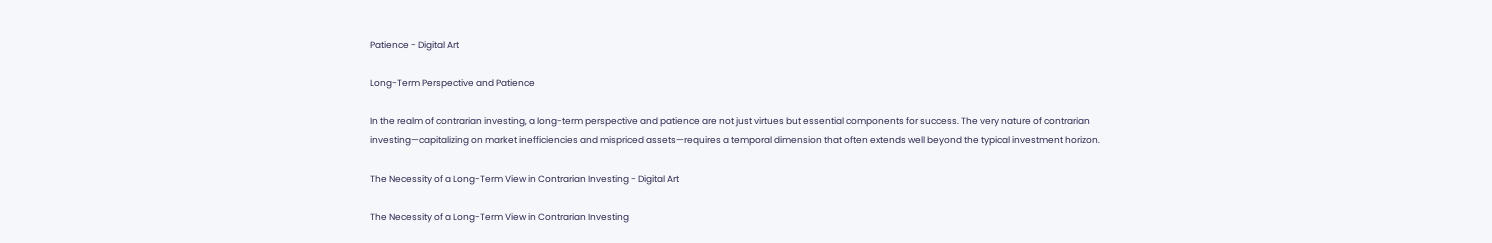Patience - Digital Art

Long-Term Perspective and Patience

In the realm of contrarian investing, a long-term perspective and patience are not just virtues but essential components for success. The very nature of contrarian investing—capitalizing on market inefficiencies and mispriced assets—requires a temporal dimension that often extends well beyond the typical investment horizon.

The Necessity of a Long-Term View in Contrarian Investing - Digital Art

The Necessity of a Long-Term View in Contrarian Investing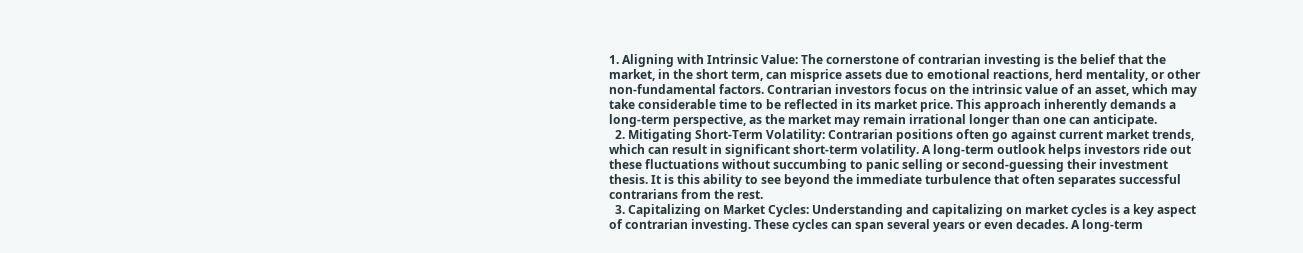1. Aligning with Intrinsic Value: The cornerstone of contrarian investing is the belief that the market, in the short term, can misprice assets due to emotional reactions, herd mentality, or other non-fundamental factors. Contrarian investors focus on the intrinsic value of an asset, which may take considerable time to be reflected in its market price. This approach inherently demands a long-term perspective, as the market may remain irrational longer than one can anticipate.
  2. Mitigating Short-Term Volatility: Contrarian positions often go against current market trends, which can result in significant short-term volatility. A long-term outlook helps investors ride out these fluctuations without succumbing to panic selling or second-guessing their investment thesis. It is this ability to see beyond the immediate turbulence that often separates successful contrarians from the rest.
  3. Capitalizing on Market Cycles: Understanding and capitalizing on market cycles is a key aspect of contrarian investing. These cycles can span several years or even decades. A long-term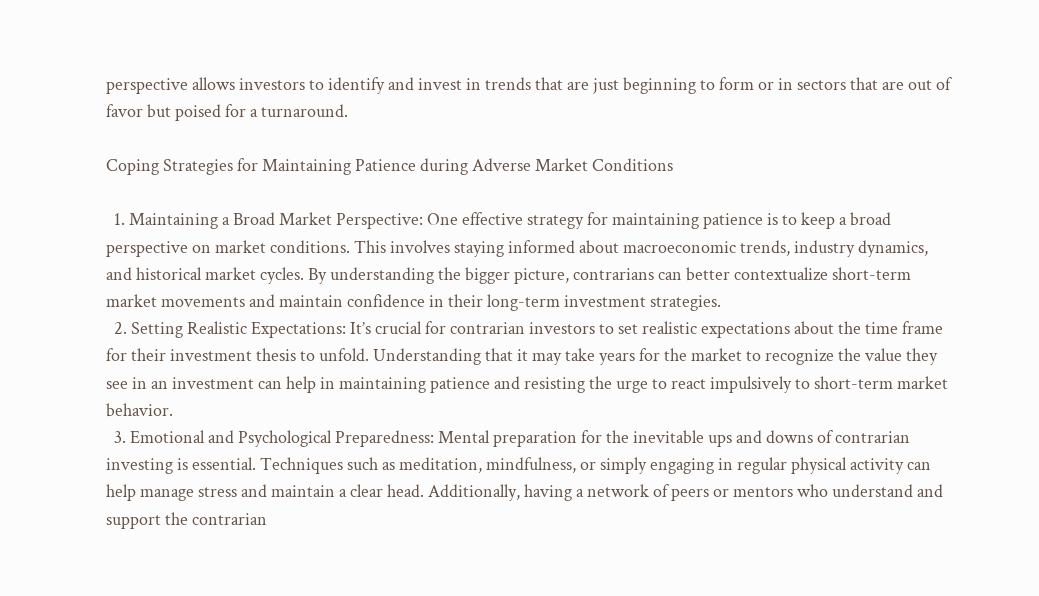perspective allows investors to identify and invest in trends that are just beginning to form or in sectors that are out of favor but poised for a turnaround.

Coping Strategies for Maintaining Patience during Adverse Market Conditions

  1. Maintaining a Broad Market Perspective: One effective strategy for maintaining patience is to keep a broad perspective on market conditions. This involves staying informed about macroeconomic trends, industry dynamics, and historical market cycles. By understanding the bigger picture, contrarians can better contextualize short-term market movements and maintain confidence in their long-term investment strategies.
  2. Setting Realistic Expectations: It’s crucial for contrarian investors to set realistic expectations about the time frame for their investment thesis to unfold. Understanding that it may take years for the market to recognize the value they see in an investment can help in maintaining patience and resisting the urge to react impulsively to short-term market behavior.
  3. Emotional and Psychological Preparedness: Mental preparation for the inevitable ups and downs of contrarian investing is essential. Techniques such as meditation, mindfulness, or simply engaging in regular physical activity can help manage stress and maintain a clear head. Additionally, having a network of peers or mentors who understand and support the contrarian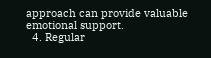approach can provide valuable emotional support.
  4. Regular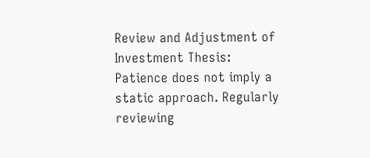Review and Adjustment of Investment Thesis: Patience does not imply a static approach. Regularly reviewing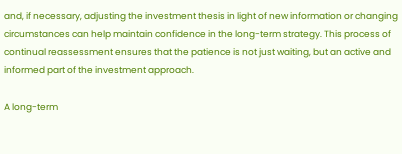and, if necessary, adjusting the investment thesis in light of new information or changing circumstances can help maintain confidence in the long-term strategy. This process of continual reassessment ensures that the patience is not just waiting, but an active and informed part of the investment approach.

A long-term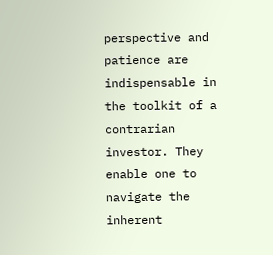perspective and patience are indispensable in the toolkit of a contrarian investor. They enable one to navigate the inherent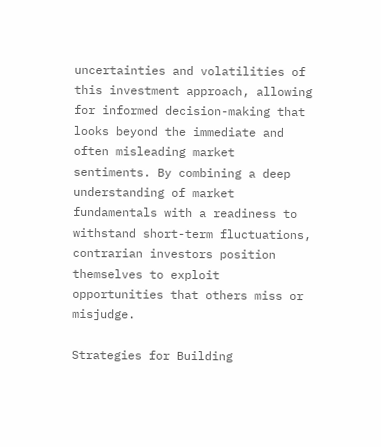uncertainties and volatilities of this investment approach, allowing for informed decision-making that looks beyond the immediate and often misleading market sentiments. By combining a deep understanding of market fundamentals with a readiness to withstand short-term fluctuations, contrarian investors position themselves to exploit opportunities that others miss or misjudge.

Strategies for Building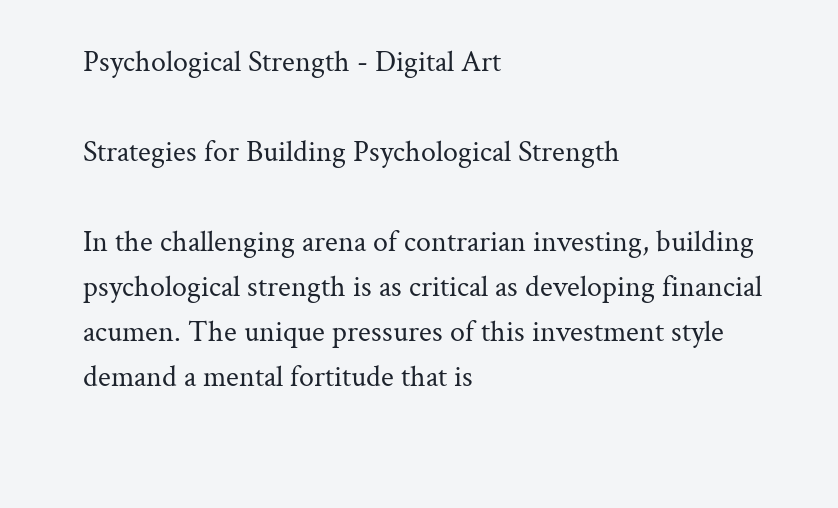Psychological Strength - Digital Art

Strategies for Building Psychological Strength

In the challenging arena of contrarian investing, building psychological strength is as critical as developing financial acumen. The unique pressures of this investment style demand a mental fortitude that is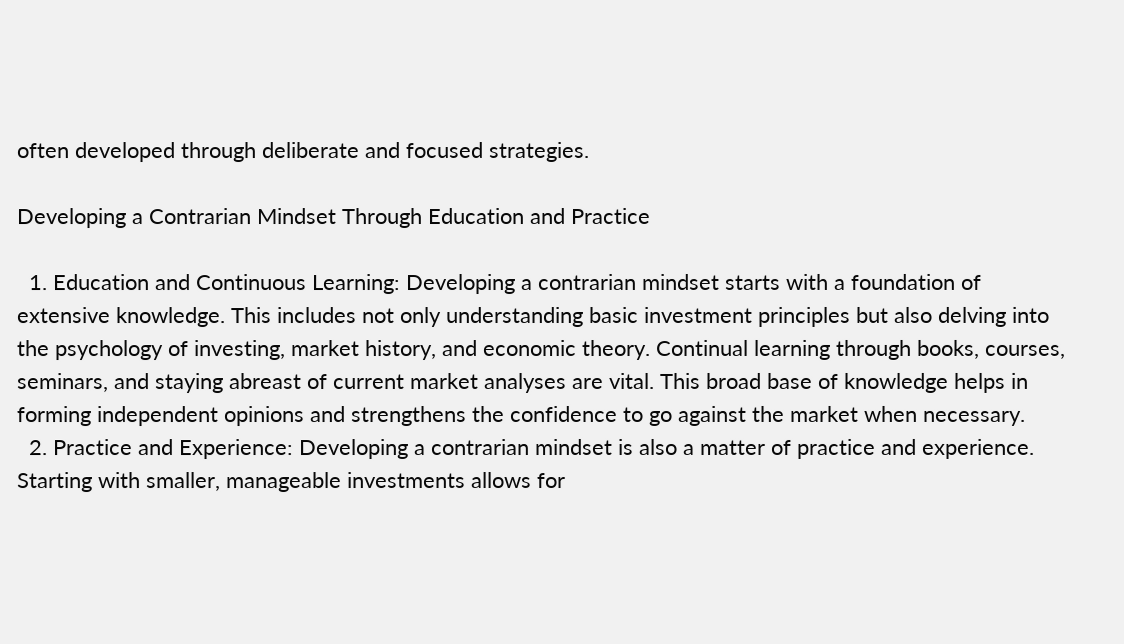often developed through deliberate and focused strategies.

Developing a Contrarian Mindset Through Education and Practice

  1. Education and Continuous Learning: Developing a contrarian mindset starts with a foundation of extensive knowledge. This includes not only understanding basic investment principles but also delving into the psychology of investing, market history, and economic theory. Continual learning through books, courses, seminars, and staying abreast of current market analyses are vital. This broad base of knowledge helps in forming independent opinions and strengthens the confidence to go against the market when necessary.
  2. Practice and Experience: Developing a contrarian mindset is also a matter of practice and experience. Starting with smaller, manageable investments allows for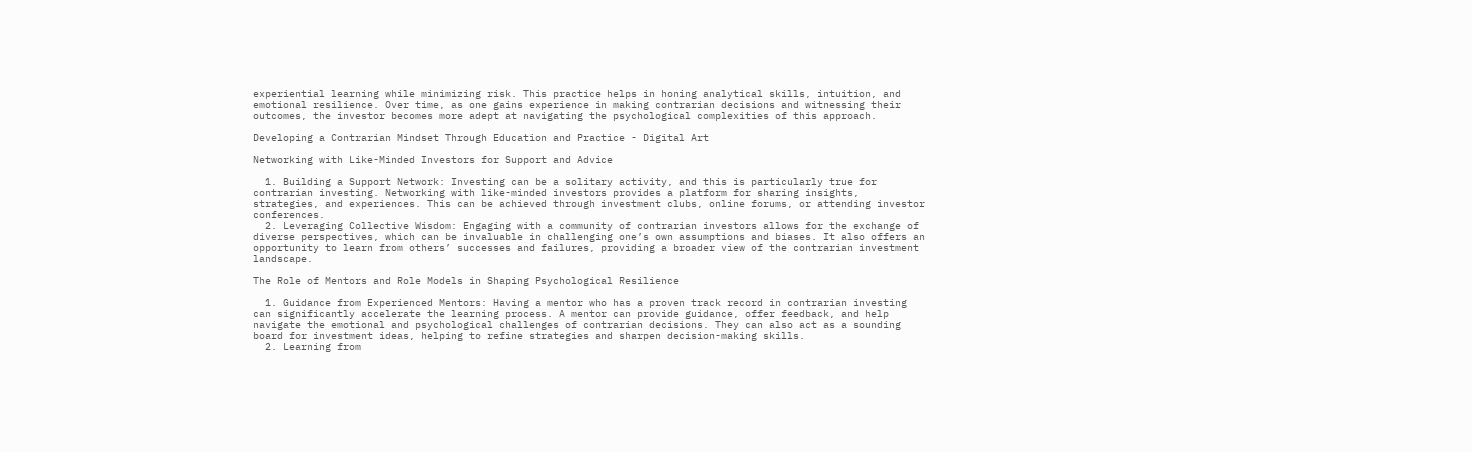experiential learning while minimizing risk. This practice helps in honing analytical skills, intuition, and emotional resilience. Over time, as one gains experience in making contrarian decisions and witnessing their outcomes, the investor becomes more adept at navigating the psychological complexities of this approach.

Developing a Contrarian Mindset Through Education and Practice - Digital Art

Networking with Like-Minded Investors for Support and Advice

  1. Building a Support Network: Investing can be a solitary activity, and this is particularly true for contrarian investing. Networking with like-minded investors provides a platform for sharing insights, strategies, and experiences. This can be achieved through investment clubs, online forums, or attending investor conferences.
  2. Leveraging Collective Wisdom: Engaging with a community of contrarian investors allows for the exchange of diverse perspectives, which can be invaluable in challenging one’s own assumptions and biases. It also offers an opportunity to learn from others’ successes and failures, providing a broader view of the contrarian investment landscape.

The Role of Mentors and Role Models in Shaping Psychological Resilience

  1. Guidance from Experienced Mentors: Having a mentor who has a proven track record in contrarian investing can significantly accelerate the learning process. A mentor can provide guidance, offer feedback, and help navigate the emotional and psychological challenges of contrarian decisions. They can also act as a sounding board for investment ideas, helping to refine strategies and sharpen decision-making skills.
  2. Learning from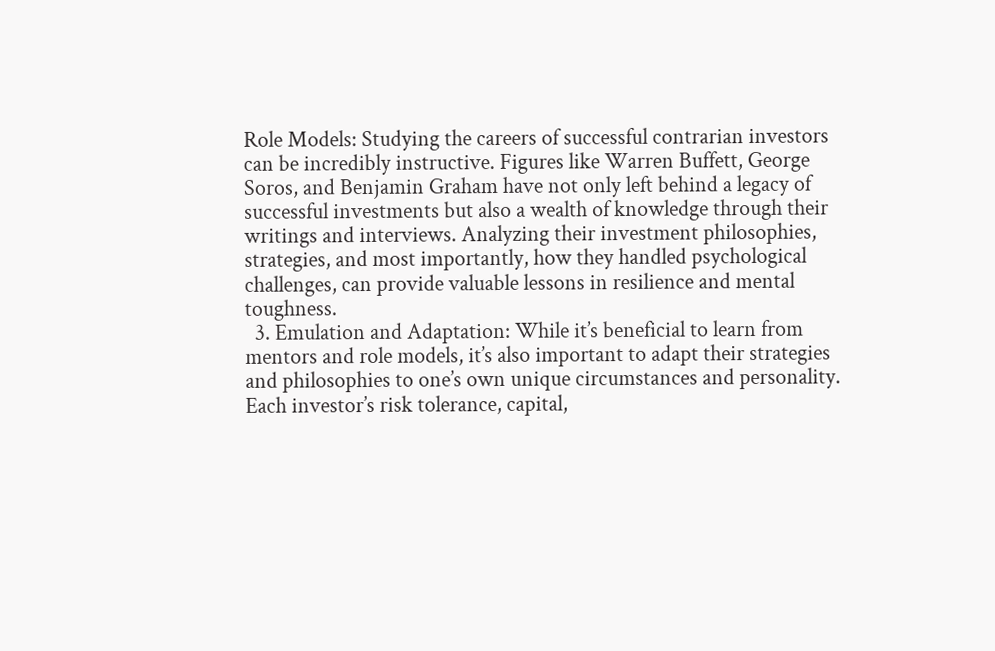Role Models: Studying the careers of successful contrarian investors can be incredibly instructive. Figures like Warren Buffett, George Soros, and Benjamin Graham have not only left behind a legacy of successful investments but also a wealth of knowledge through their writings and interviews. Analyzing their investment philosophies, strategies, and most importantly, how they handled psychological challenges, can provide valuable lessons in resilience and mental toughness.
  3. Emulation and Adaptation: While it’s beneficial to learn from mentors and role models, it’s also important to adapt their strategies and philosophies to one’s own unique circumstances and personality. Each investor’s risk tolerance, capital,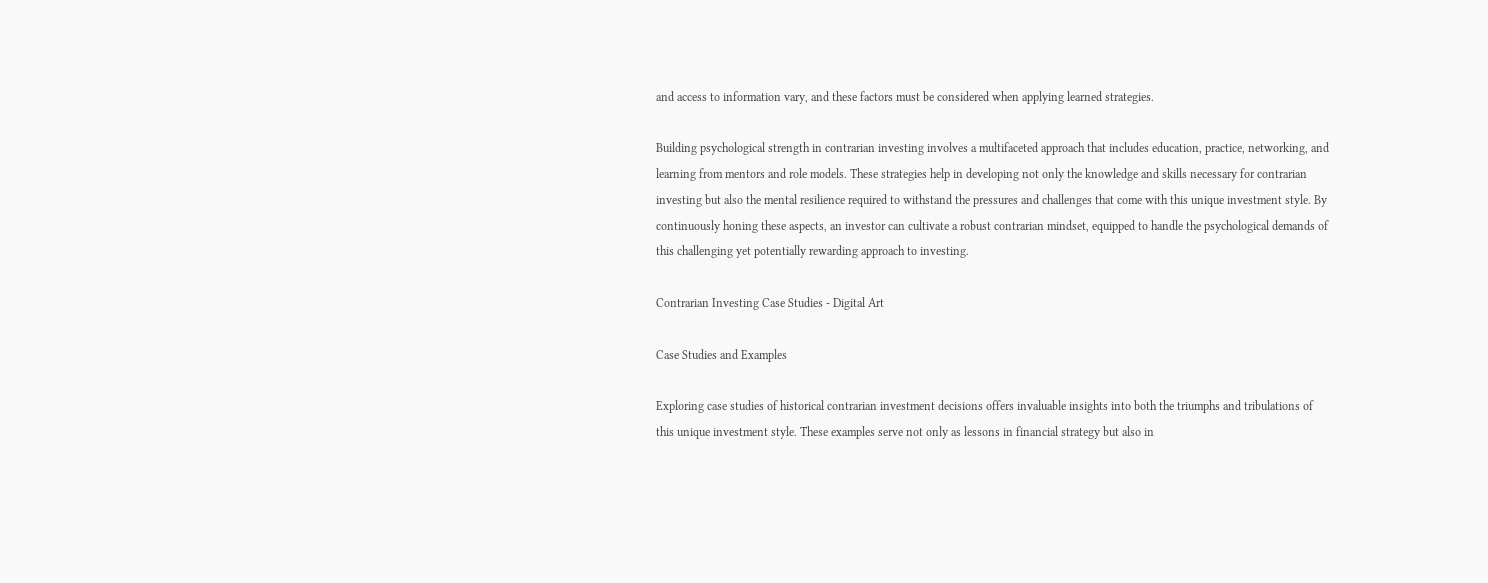and access to information vary, and these factors must be considered when applying learned strategies.

Building psychological strength in contrarian investing involves a multifaceted approach that includes education, practice, networking, and learning from mentors and role models. These strategies help in developing not only the knowledge and skills necessary for contrarian investing but also the mental resilience required to withstand the pressures and challenges that come with this unique investment style. By continuously honing these aspects, an investor can cultivate a robust contrarian mindset, equipped to handle the psychological demands of this challenging yet potentially rewarding approach to investing.

Contrarian Investing Case Studies - Digital Art

Case Studies and Examples

Exploring case studies of historical contrarian investment decisions offers invaluable insights into both the triumphs and tribulations of this unique investment style. These examples serve not only as lessons in financial strategy but also in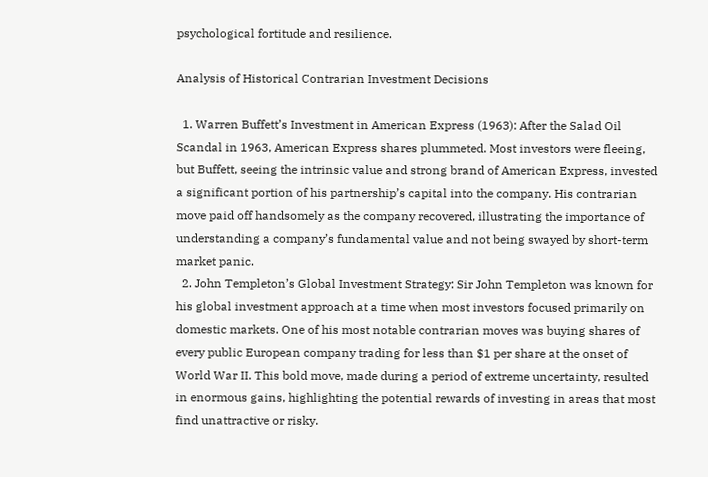psychological fortitude and resilience.

Analysis of Historical Contrarian Investment Decisions

  1. Warren Buffett’s Investment in American Express (1963): After the Salad Oil Scandal in 1963, American Express shares plummeted. Most investors were fleeing, but Buffett, seeing the intrinsic value and strong brand of American Express, invested a significant portion of his partnership’s capital into the company. His contrarian move paid off handsomely as the company recovered, illustrating the importance of understanding a company’s fundamental value and not being swayed by short-term market panic.
  2. John Templeton’s Global Investment Strategy: Sir John Templeton was known for his global investment approach at a time when most investors focused primarily on domestic markets. One of his most notable contrarian moves was buying shares of every public European company trading for less than $1 per share at the onset of World War II. This bold move, made during a period of extreme uncertainty, resulted in enormous gains, highlighting the potential rewards of investing in areas that most find unattractive or risky.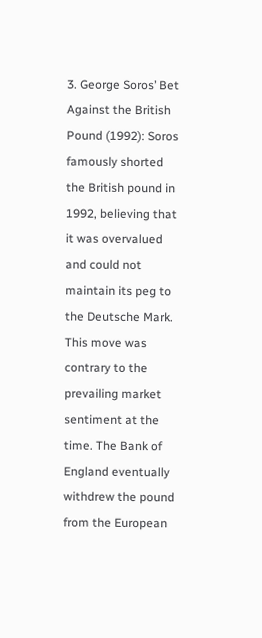3. George Soros’ Bet Against the British Pound (1992): Soros famously shorted the British pound in 1992, believing that it was overvalued and could not maintain its peg to the Deutsche Mark. This move was contrary to the prevailing market sentiment at the time. The Bank of England eventually withdrew the pound from the European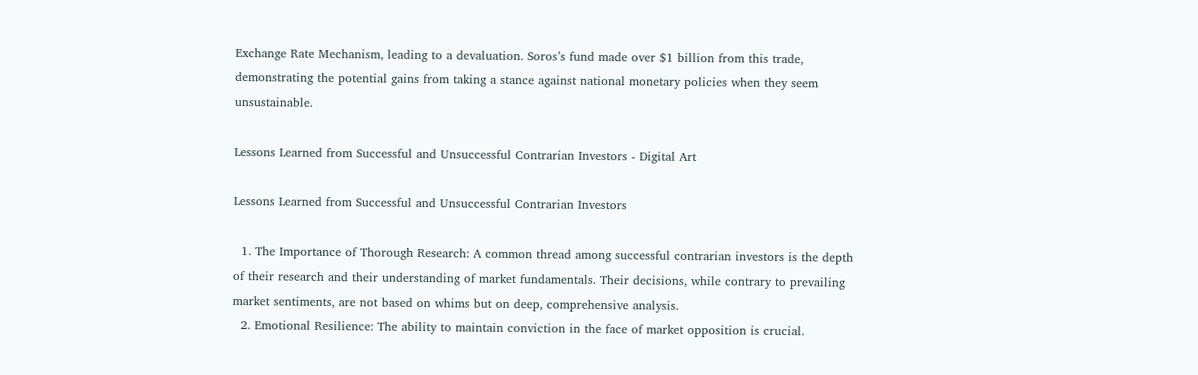Exchange Rate Mechanism, leading to a devaluation. Soros’s fund made over $1 billion from this trade, demonstrating the potential gains from taking a stance against national monetary policies when they seem unsustainable.

Lessons Learned from Successful and Unsuccessful Contrarian Investors - Digital Art

Lessons Learned from Successful and Unsuccessful Contrarian Investors

  1. The Importance of Thorough Research: A common thread among successful contrarian investors is the depth of their research and their understanding of market fundamentals. Their decisions, while contrary to prevailing market sentiments, are not based on whims but on deep, comprehensive analysis.
  2. Emotional Resilience: The ability to maintain conviction in the face of market opposition is crucial.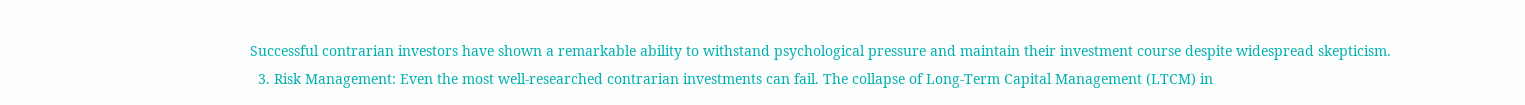Successful contrarian investors have shown a remarkable ability to withstand psychological pressure and maintain their investment course despite widespread skepticism.
  3. Risk Management: Even the most well-researched contrarian investments can fail. The collapse of Long-Term Capital Management (LTCM) in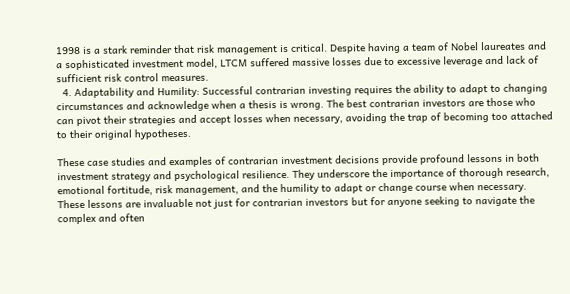1998 is a stark reminder that risk management is critical. Despite having a team of Nobel laureates and a sophisticated investment model, LTCM suffered massive losses due to excessive leverage and lack of sufficient risk control measures.
  4. Adaptability and Humility: Successful contrarian investing requires the ability to adapt to changing circumstances and acknowledge when a thesis is wrong. The best contrarian investors are those who can pivot their strategies and accept losses when necessary, avoiding the trap of becoming too attached to their original hypotheses.

These case studies and examples of contrarian investment decisions provide profound lessons in both investment strategy and psychological resilience. They underscore the importance of thorough research, emotional fortitude, risk management, and the humility to adapt or change course when necessary. These lessons are invaluable not just for contrarian investors but for anyone seeking to navigate the complex and often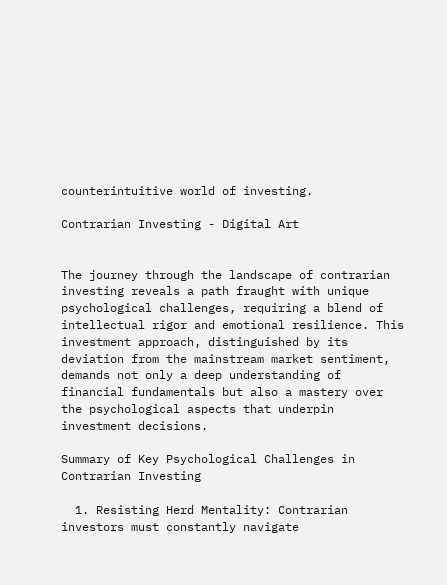counterintuitive world of investing.

Contrarian Investing - Digital Art


The journey through the landscape of contrarian investing reveals a path fraught with unique psychological challenges, requiring a blend of intellectual rigor and emotional resilience. This investment approach, distinguished by its deviation from the mainstream market sentiment, demands not only a deep understanding of financial fundamentals but also a mastery over the psychological aspects that underpin investment decisions.

Summary of Key Psychological Challenges in Contrarian Investing

  1. Resisting Herd Mentality: Contrarian investors must constantly navigate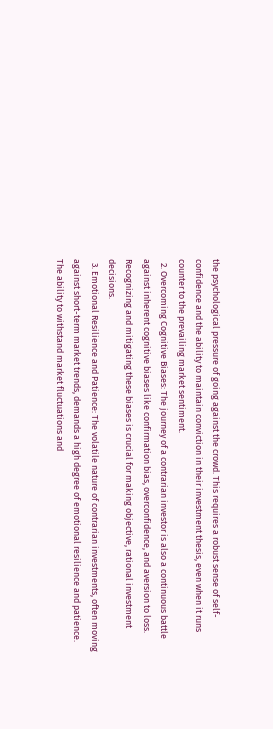the psychological pressure of going against the crowd. This requires a robust sense of self-confidence and the ability to maintain conviction in their investment thesis, even when it runs counter to the prevailing market sentiment.
  2. Overcoming Cognitive Biases: The journey of a contrarian investor is also a continuous battle against inherent cognitive biases like confirmation bias, overconfidence, and aversion to loss. Recognizing and mitigating these biases is crucial for making objective, rational investment decisions.
  3. Emotional Resilience and Patience: The volatile nature of contrarian investments, often moving against short-term market trends, demands a high degree of emotional resilience and patience. The ability to withstand market fluctuations and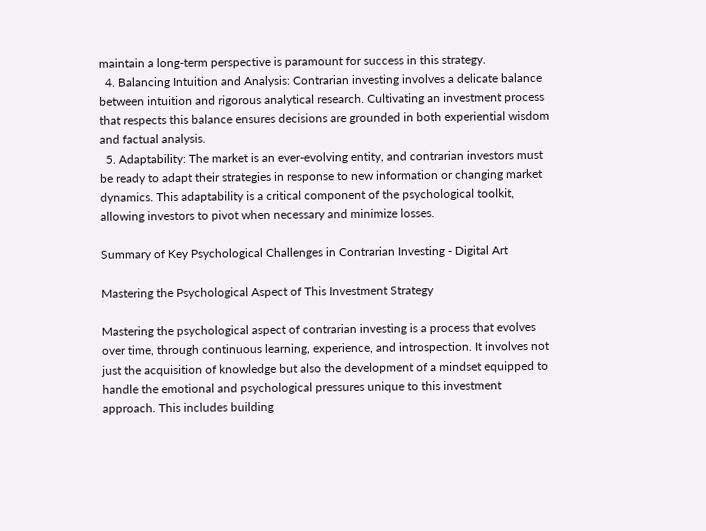maintain a long-term perspective is paramount for success in this strategy.
  4. Balancing Intuition and Analysis: Contrarian investing involves a delicate balance between intuition and rigorous analytical research. Cultivating an investment process that respects this balance ensures decisions are grounded in both experiential wisdom and factual analysis.
  5. Adaptability: The market is an ever-evolving entity, and contrarian investors must be ready to adapt their strategies in response to new information or changing market dynamics. This adaptability is a critical component of the psychological toolkit, allowing investors to pivot when necessary and minimize losses.

Summary of Key Psychological Challenges in Contrarian Investing - Digital Art

Mastering the Psychological Aspect of This Investment Strategy

Mastering the psychological aspect of contrarian investing is a process that evolves over time, through continuous learning, experience, and introspection. It involves not just the acquisition of knowledge but also the development of a mindset equipped to handle the emotional and psychological pressures unique to this investment approach. This includes building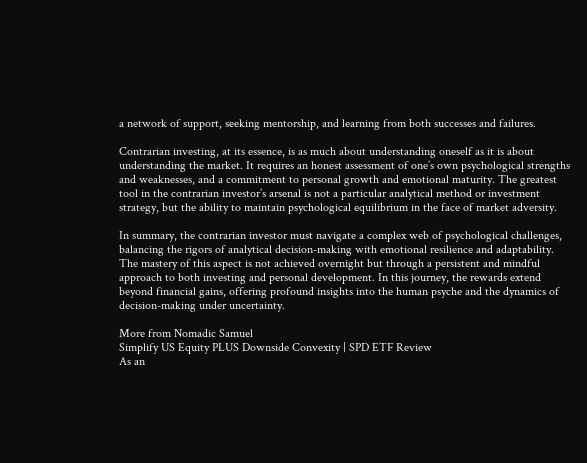a network of support, seeking mentorship, and learning from both successes and failures.

Contrarian investing, at its essence, is as much about understanding oneself as it is about understanding the market. It requires an honest assessment of one’s own psychological strengths and weaknesses, and a commitment to personal growth and emotional maturity. The greatest tool in the contrarian investor’s arsenal is not a particular analytical method or investment strategy, but the ability to maintain psychological equilibrium in the face of market adversity.

In summary, the contrarian investor must navigate a complex web of psychological challenges, balancing the rigors of analytical decision-making with emotional resilience and adaptability. The mastery of this aspect is not achieved overnight but through a persistent and mindful approach to both investing and personal development. In this journey, the rewards extend beyond financial gains, offering profound insights into the human psyche and the dynamics of decision-making under uncertainty.

More from Nomadic Samuel
Simplify US Equity PLUS Downside Convexity | SPD ETF Review
As an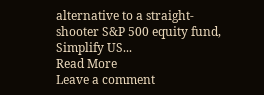alternative to a straight-shooter S&P 500 equity fund, Simplify US...
Read More
Leave a comment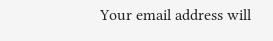Your email address will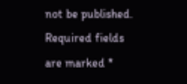not be published. Required fields are marked *